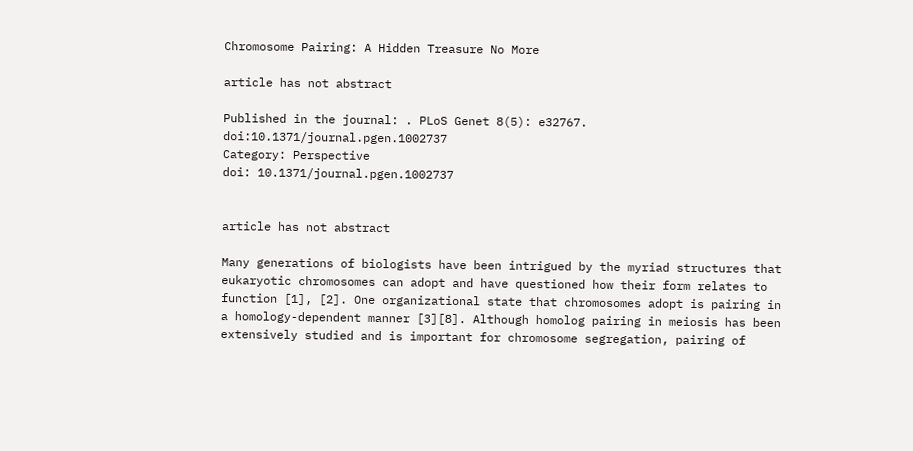Chromosome Pairing: A Hidden Treasure No More

article has not abstract

Published in the journal: . PLoS Genet 8(5): e32767. doi:10.1371/journal.pgen.1002737
Category: Perspective
doi: 10.1371/journal.pgen.1002737


article has not abstract

Many generations of biologists have been intrigued by the myriad structures that eukaryotic chromosomes can adopt and have questioned how their form relates to function [1], [2]. One organizational state that chromosomes adopt is pairing in a homology-dependent manner [3][8]. Although homolog pairing in meiosis has been extensively studied and is important for chromosome segregation, pairing of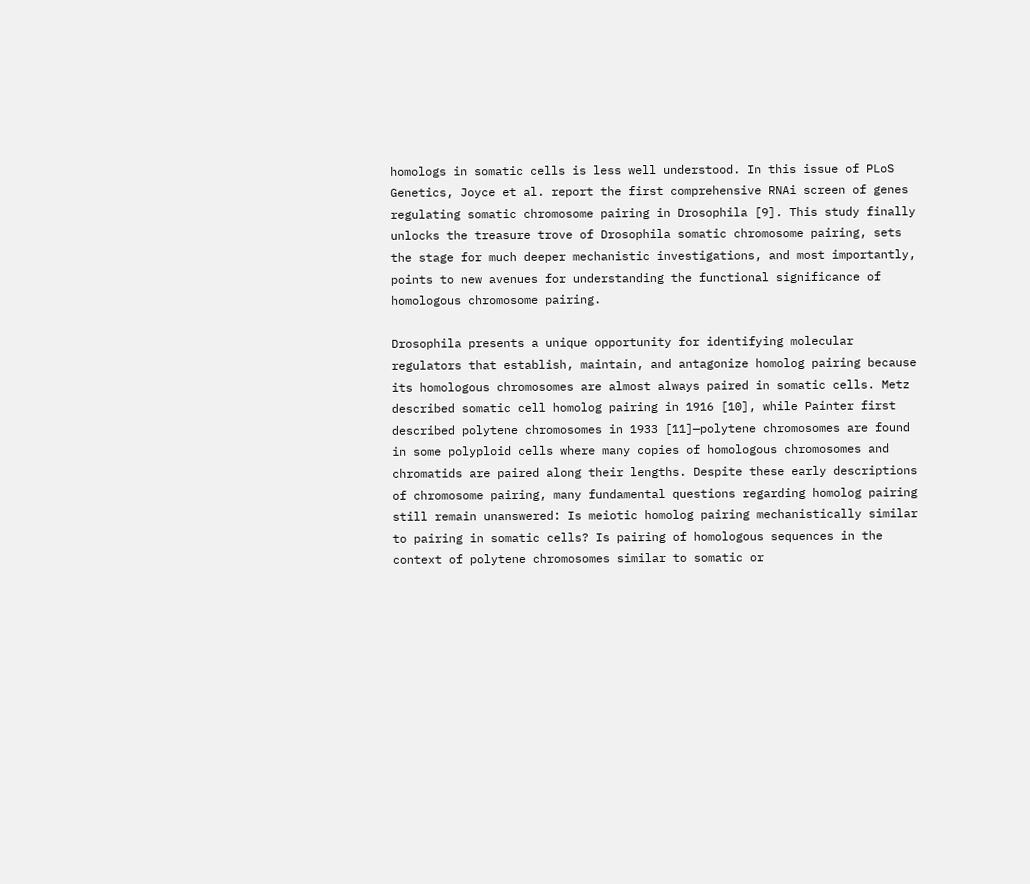homologs in somatic cells is less well understood. In this issue of PLoS Genetics, Joyce et al. report the first comprehensive RNAi screen of genes regulating somatic chromosome pairing in Drosophila [9]. This study finally unlocks the treasure trove of Drosophila somatic chromosome pairing, sets the stage for much deeper mechanistic investigations, and most importantly, points to new avenues for understanding the functional significance of homologous chromosome pairing.

Drosophila presents a unique opportunity for identifying molecular regulators that establish, maintain, and antagonize homolog pairing because its homologous chromosomes are almost always paired in somatic cells. Metz described somatic cell homolog pairing in 1916 [10], while Painter first described polytene chromosomes in 1933 [11]—polytene chromosomes are found in some polyploid cells where many copies of homologous chromosomes and chromatids are paired along their lengths. Despite these early descriptions of chromosome pairing, many fundamental questions regarding homolog pairing still remain unanswered: Is meiotic homolog pairing mechanistically similar to pairing in somatic cells? Is pairing of homologous sequences in the context of polytene chromosomes similar to somatic or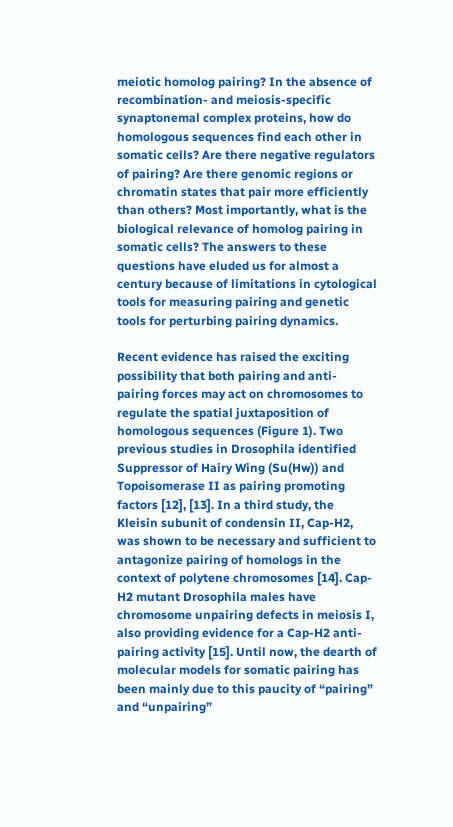meiotic homolog pairing? In the absence of recombination- and meiosis-specific synaptonemal complex proteins, how do homologous sequences find each other in somatic cells? Are there negative regulators of pairing? Are there genomic regions or chromatin states that pair more efficiently than others? Most importantly, what is the biological relevance of homolog pairing in somatic cells? The answers to these questions have eluded us for almost a century because of limitations in cytological tools for measuring pairing and genetic tools for perturbing pairing dynamics.

Recent evidence has raised the exciting possibility that both pairing and anti-pairing forces may act on chromosomes to regulate the spatial juxtaposition of homologous sequences (Figure 1). Two previous studies in Drosophila identified Suppressor of Hairy Wing (Su(Hw)) and Topoisomerase II as pairing promoting factors [12], [13]. In a third study, the Kleisin subunit of condensin II, Cap-H2, was shown to be necessary and sufficient to antagonize pairing of homologs in the context of polytene chromosomes [14]. Cap-H2 mutant Drosophila males have chromosome unpairing defects in meiosis I, also providing evidence for a Cap-H2 anti-pairing activity [15]. Until now, the dearth of molecular models for somatic pairing has been mainly due to this paucity of “pairing” and “unpairing”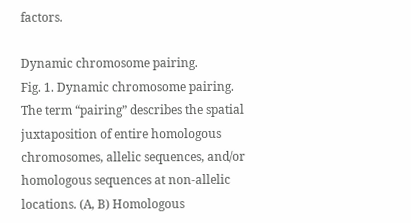factors.

Dynamic chromosome pairing.
Fig. 1. Dynamic chromosome pairing.
The term “pairing” describes the spatial juxtaposition of entire homologous chromosomes, allelic sequences, and/or homologous sequences at non-allelic locations. (A, B) Homologous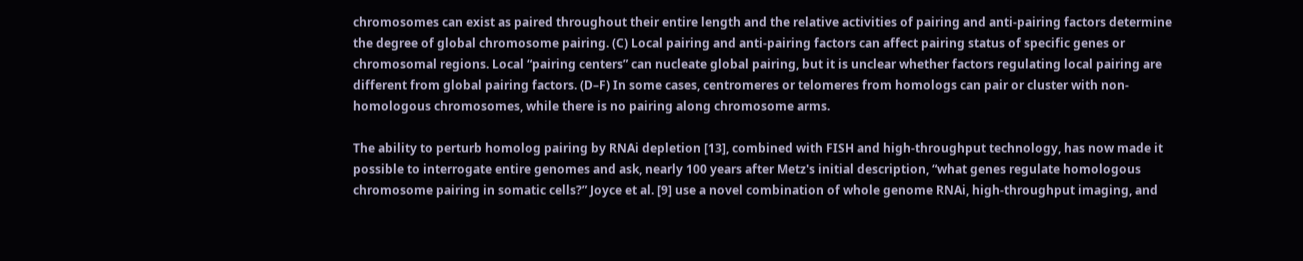chromosomes can exist as paired throughout their entire length and the relative activities of pairing and anti-pairing factors determine the degree of global chromosome pairing. (C) Local pairing and anti-pairing factors can affect pairing status of specific genes or chromosomal regions. Local “pairing centers” can nucleate global pairing, but it is unclear whether factors regulating local pairing are different from global pairing factors. (D–F) In some cases, centromeres or telomeres from homologs can pair or cluster with non-homologous chromosomes, while there is no pairing along chromosome arms.

The ability to perturb homolog pairing by RNAi depletion [13], combined with FISH and high-throughput technology, has now made it possible to interrogate entire genomes and ask, nearly 100 years after Metz's initial description, “what genes regulate homologous chromosome pairing in somatic cells?” Joyce et al. [9] use a novel combination of whole genome RNAi, high-throughput imaging, and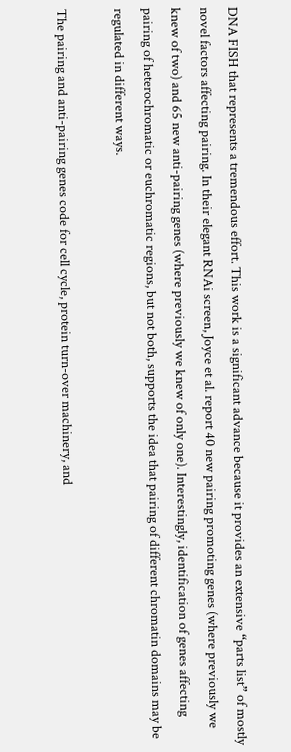DNA FISH that represents a tremendous effort. This work is a significant advance because it provides an extensive “parts list” of mostly novel factors affecting pairing. In their elegant RNAi screen, Joyce et al. report 40 new pairing promoting genes (where previously we knew of two) and 65 new anti-pairing genes (where previously we knew of only one). Interestingly, identification of genes affecting pairing of heterochromatic or euchromatic regions, but not both, supports the idea that pairing of different chromatin domains may be regulated in different ways.

The pairing and anti-pairing genes code for cell cycle, protein turn-over machinery, and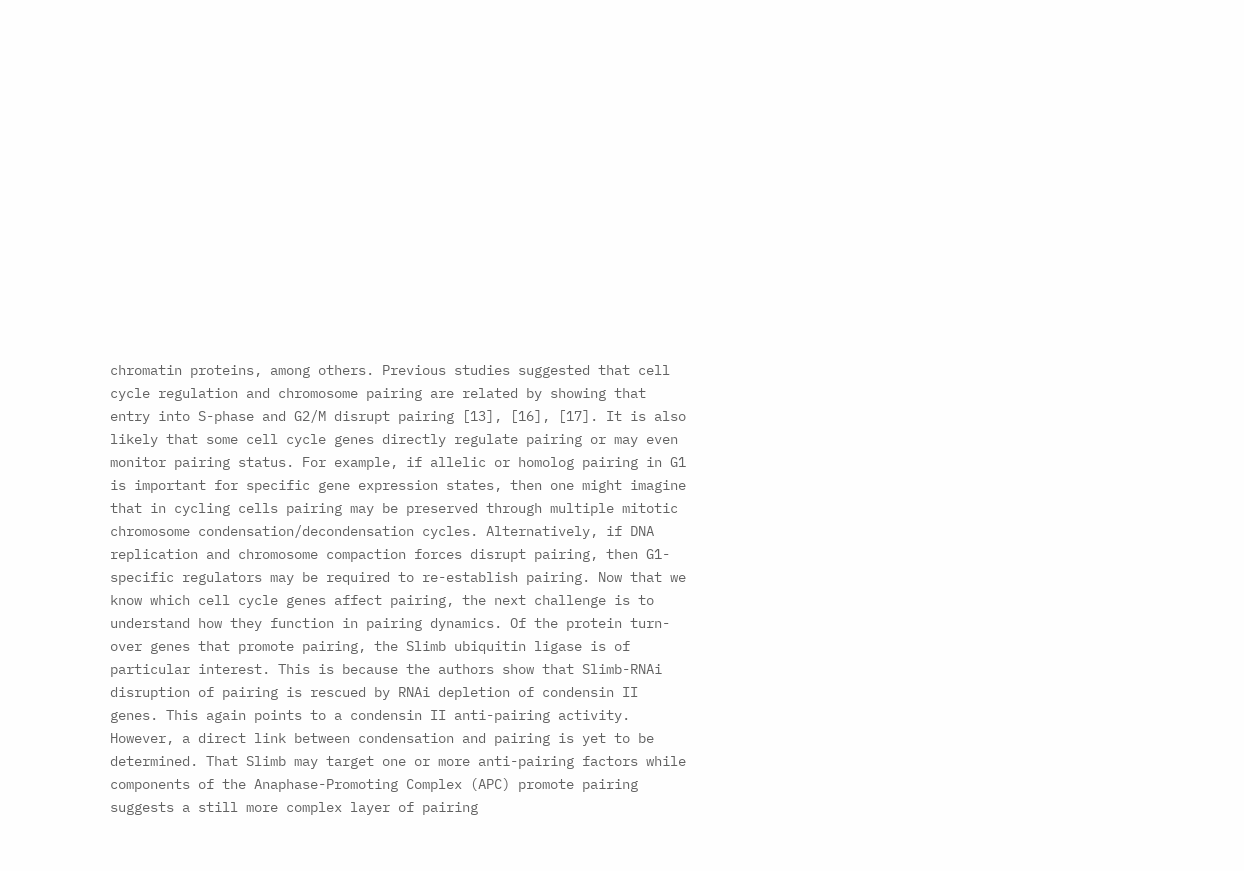chromatin proteins, among others. Previous studies suggested that cell cycle regulation and chromosome pairing are related by showing that entry into S-phase and G2/M disrupt pairing [13], [16], [17]. It is also likely that some cell cycle genes directly regulate pairing or may even monitor pairing status. For example, if allelic or homolog pairing in G1 is important for specific gene expression states, then one might imagine that in cycling cells pairing may be preserved through multiple mitotic chromosome condensation/decondensation cycles. Alternatively, if DNA replication and chromosome compaction forces disrupt pairing, then G1-specific regulators may be required to re-establish pairing. Now that we know which cell cycle genes affect pairing, the next challenge is to understand how they function in pairing dynamics. Of the protein turn-over genes that promote pairing, the Slimb ubiquitin ligase is of particular interest. This is because the authors show that Slimb-RNAi disruption of pairing is rescued by RNAi depletion of condensin II genes. This again points to a condensin II anti-pairing activity. However, a direct link between condensation and pairing is yet to be determined. That Slimb may target one or more anti-pairing factors while components of the Anaphase-Promoting Complex (APC) promote pairing suggests a still more complex layer of pairing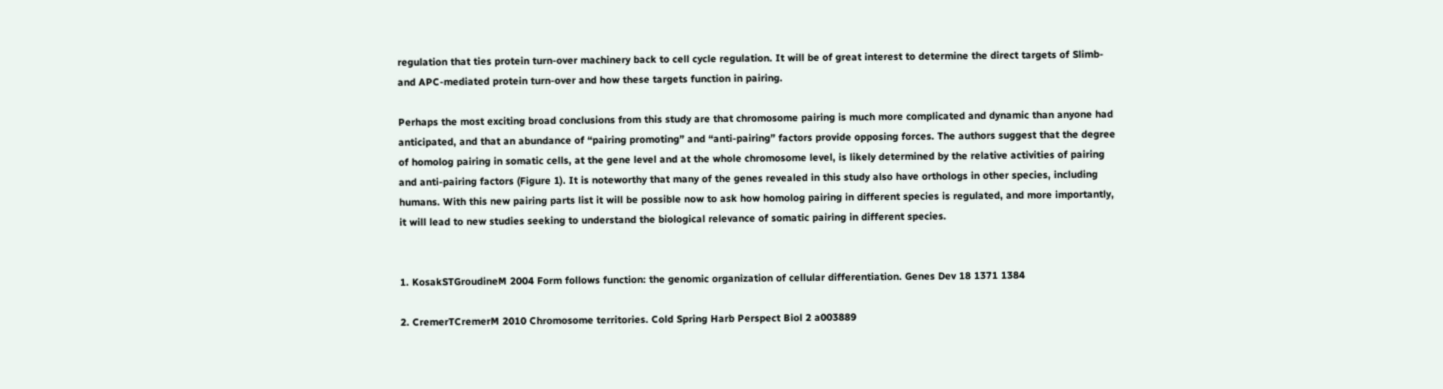regulation that ties protein turn-over machinery back to cell cycle regulation. It will be of great interest to determine the direct targets of Slimb- and APC-mediated protein turn-over and how these targets function in pairing.

Perhaps the most exciting broad conclusions from this study are that chromosome pairing is much more complicated and dynamic than anyone had anticipated, and that an abundance of “pairing promoting” and “anti-pairing” factors provide opposing forces. The authors suggest that the degree of homolog pairing in somatic cells, at the gene level and at the whole chromosome level, is likely determined by the relative activities of pairing and anti-pairing factors (Figure 1). It is noteworthy that many of the genes revealed in this study also have orthologs in other species, including humans. With this new pairing parts list it will be possible now to ask how homolog pairing in different species is regulated, and more importantly, it will lead to new studies seeking to understand the biological relevance of somatic pairing in different species.


1. KosakSTGroudineM 2004 Form follows function: the genomic organization of cellular differentiation. Genes Dev 18 1371 1384

2. CremerTCremerM 2010 Chromosome territories. Cold Spring Harb Perspect Biol 2 a003889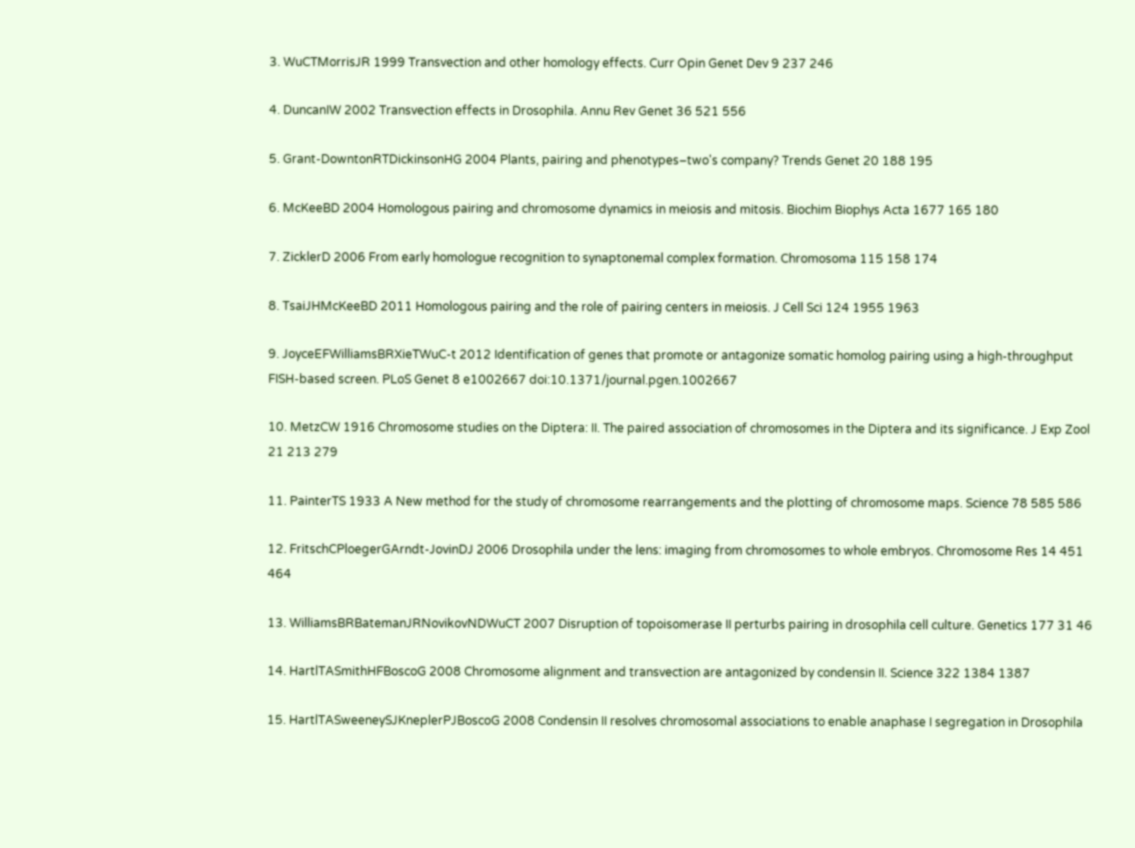3. WuCTMorrisJR 1999 Transvection and other homology effects. Curr Opin Genet Dev 9 237 246

4. DuncanIW 2002 Transvection effects in Drosophila. Annu Rev Genet 36 521 556

5. Grant-DowntonRTDickinsonHG 2004 Plants, pairing and phenotypes–two's company? Trends Genet 20 188 195

6. McKeeBD 2004 Homologous pairing and chromosome dynamics in meiosis and mitosis. Biochim Biophys Acta 1677 165 180

7. ZicklerD 2006 From early homologue recognition to synaptonemal complex formation. Chromosoma 115 158 174

8. TsaiJHMcKeeBD 2011 Homologous pairing and the role of pairing centers in meiosis. J Cell Sci 124 1955 1963

9. JoyceEFWilliamsBRXieTWuC-t 2012 Identification of genes that promote or antagonize somatic homolog pairing using a high-throughput FISH-based screen. PLoS Genet 8 e1002667 doi:10.1371/journal.pgen.1002667

10. MetzCW 1916 Chromosome studies on the Diptera: II. The paired association of chromosomes in the Diptera and its significance. J Exp Zool 21 213 279

11. PainterTS 1933 A New method for the study of chromosome rearrangements and the plotting of chromosome maps. Science 78 585 586

12. FritschCPloegerGArndt-JovinDJ 2006 Drosophila under the lens: imaging from chromosomes to whole embryos. Chromosome Res 14 451 464

13. WilliamsBRBatemanJRNovikovNDWuCT 2007 Disruption of topoisomerase II perturbs pairing in drosophila cell culture. Genetics 177 31 46

14. HartlTASmithHFBoscoG 2008 Chromosome alignment and transvection are antagonized by condensin II. Science 322 1384 1387

15. HartlTASweeneySJKneplerPJBoscoG 2008 Condensin II resolves chromosomal associations to enable anaphase I segregation in Drosophila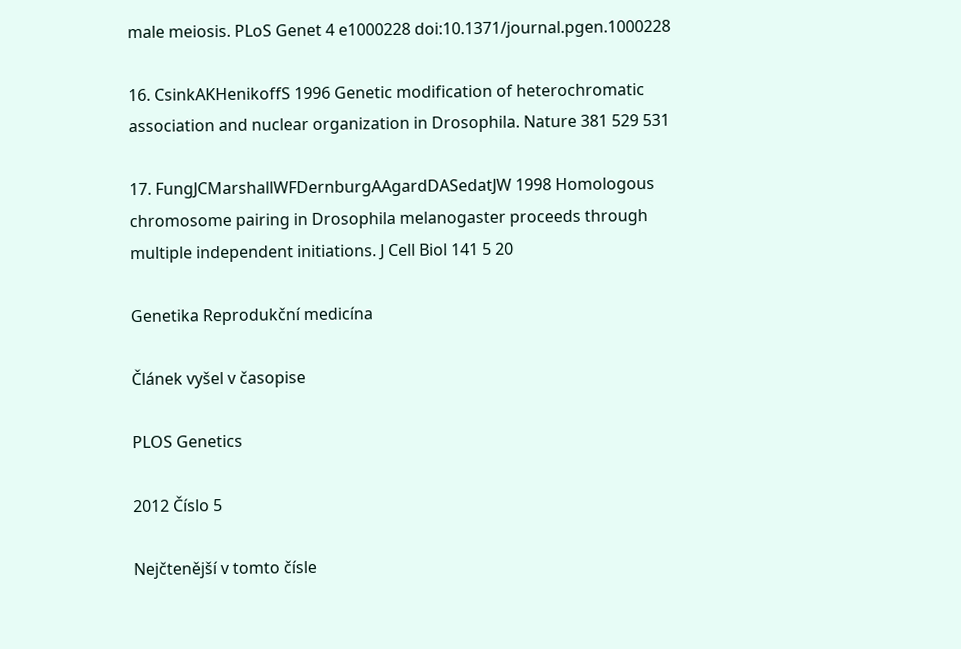male meiosis. PLoS Genet 4 e1000228 doi:10.1371/journal.pgen.1000228

16. CsinkAKHenikoffS 1996 Genetic modification of heterochromatic association and nuclear organization in Drosophila. Nature 381 529 531

17. FungJCMarshallWFDernburgAAgardDASedatJW 1998 Homologous chromosome pairing in Drosophila melanogaster proceeds through multiple independent initiations. J Cell Biol 141 5 20

Genetika Reprodukční medicína

Článek vyšel v časopise

PLOS Genetics

2012 Číslo 5

Nejčtenější v tomto čísle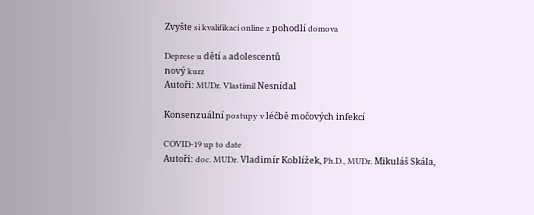Zvyšte si kvalifikaci online z pohodlí domova

Deprese u dětí a adolescentů
nový kurz
Autoři: MUDr. Vlastimil Nesnídal

Konsenzuální postupy v léčbě močových infekcí

COVID-19 up to date
Autoři: doc. MUDr. Vladimír Koblížek, Ph.D., MUDr. Mikuláš Skála,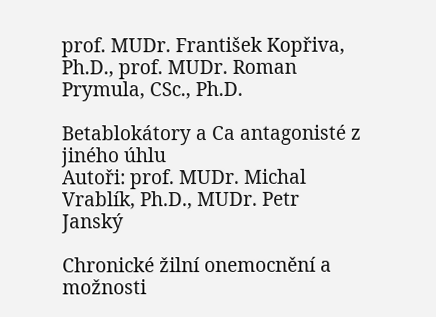prof. MUDr. František Kopřiva, Ph.D., prof. MUDr. Roman Prymula, CSc., Ph.D.

Betablokátory a Ca antagonisté z jiného úhlu
Autoři: prof. MUDr. Michal Vrablík, Ph.D., MUDr. Petr Janský

Chronické žilní onemocnění a možnosti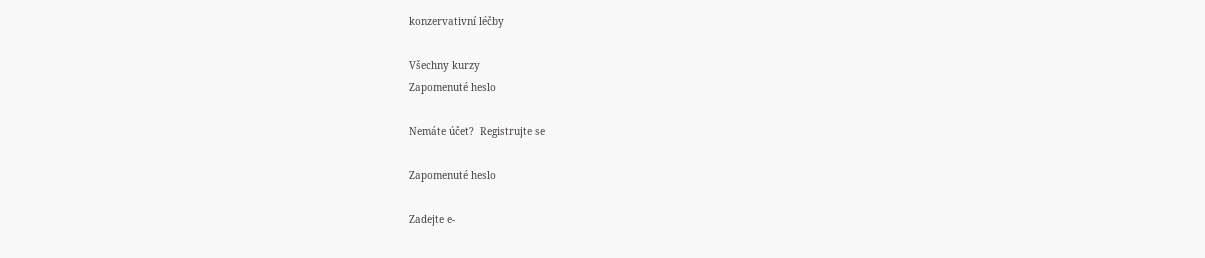konzervativní léčby

Všechny kurzy
Zapomenuté heslo

Nemáte účet?  Registrujte se

Zapomenuté heslo

Zadejte e-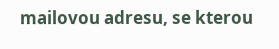mailovou adresu, se kterou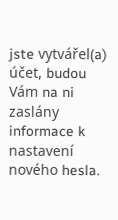jste vytvářel(a) účet, budou Vám na ni zaslány informace k nastavení nového hesla.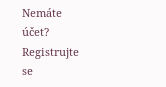Nemáte účet?  Registrujte se